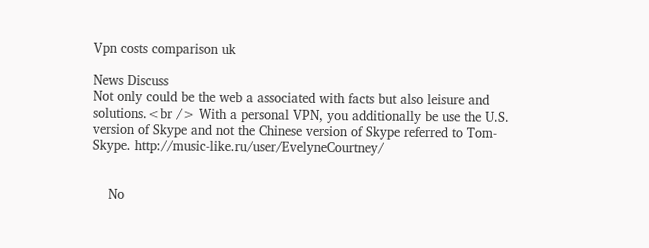Vpn costs comparison uk

News Discuss
Not only could be the web a associated with facts but also leisure and solutions.<br /> With a personal VPN, you additionally be use the U.S. version of Skype and not the Chinese version of Skype referred to Tom-Skype. http://music-like.ru/user/EvelyneCourtney/


    No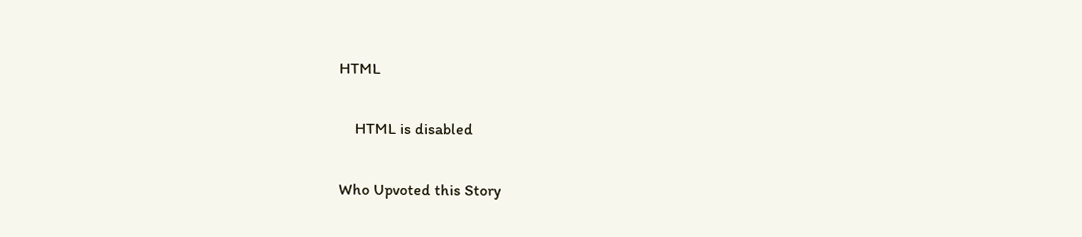HTML

    HTML is disabled

Who Upvoted this Story